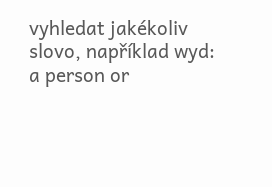vyhledat jakékoliv slovo, například wyd:
a person or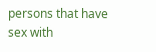persons that have sex with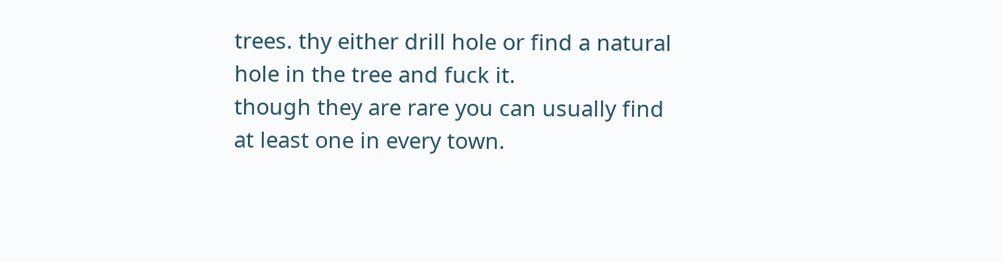trees. thy either drill hole or find a natural hole in the tree and fuck it.
though they are rare you can usually find at least one in every town.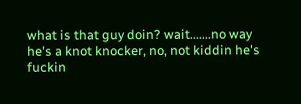what is that guy doin? wait.......no way he's a knot knocker, no, not kiddin he's fuckin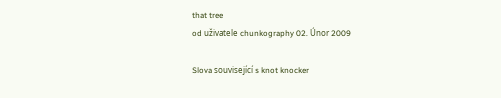that tree
od uživatele chunkography 02. Únor 2009

Slova související s knot knocker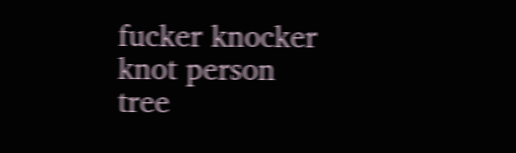fucker knocker knot person tree